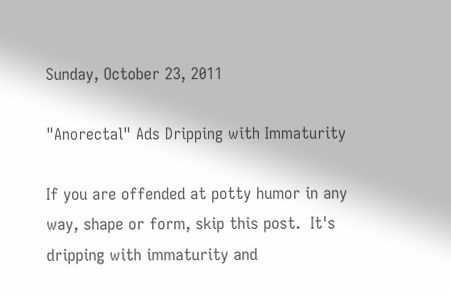Sunday, October 23, 2011

"Anorectal" Ads Dripping with Immaturity

If you are offended at potty humor in any way, shape or form, skip this post.  It's dripping with immaturity and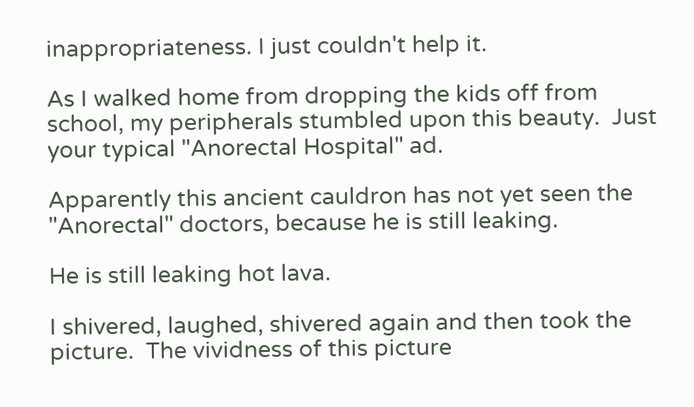inappropriateness. I just couldn't help it.

As I walked home from dropping the kids off from school, my peripherals stumbled upon this beauty.  Just your typical "Anorectal Hospital" ad.

Apparently this ancient cauldron has not yet seen the "Anorectal" doctors, because he is still leaking.

He is still leaking hot lava.

I shivered, laughed, shivered again and then took the picture.  The vividness of this picture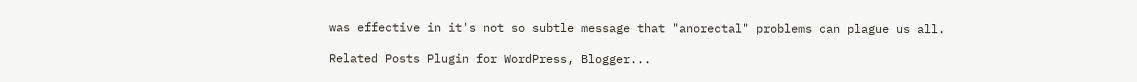was effective in it's not so subtle message that "anorectal" problems can plague us all.

Related Posts Plugin for WordPress, Blogger...